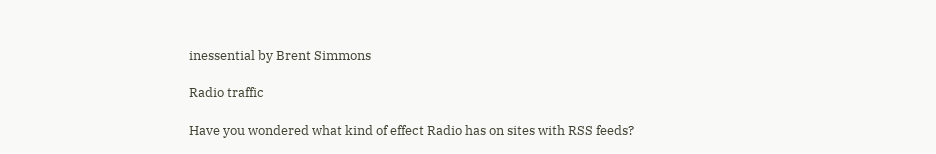inessential by Brent Simmons

Radio traffic

Have you wondered what kind of effect Radio has on sites with RSS feeds?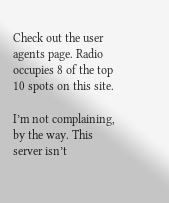Check out the user agents page. Radio occupies 8 of the top 10 spots on this site.

I’m not complaining, by the way. This server isn’t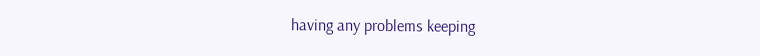having any problems keeping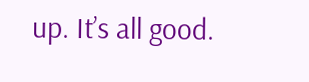up. It’s all good.